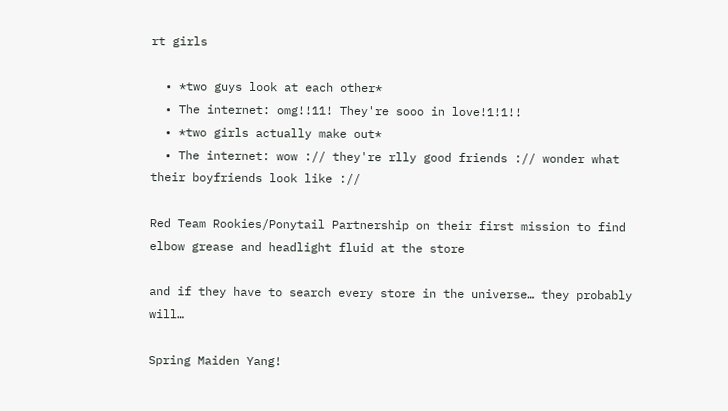rt girls

  • *two guys look at each other*
  • The internet: omg!!11! They're sooo in love!1!1!!
  • *two girls actually make out*
  • The internet: wow :// they're rlly good friends :// wonder what their boyfriends look like ://

Red Team Rookies/Ponytail Partnership on their first mission to find elbow grease and headlight fluid at the store

and if they have to search every store in the universe… they probably will…

Spring Maiden Yang!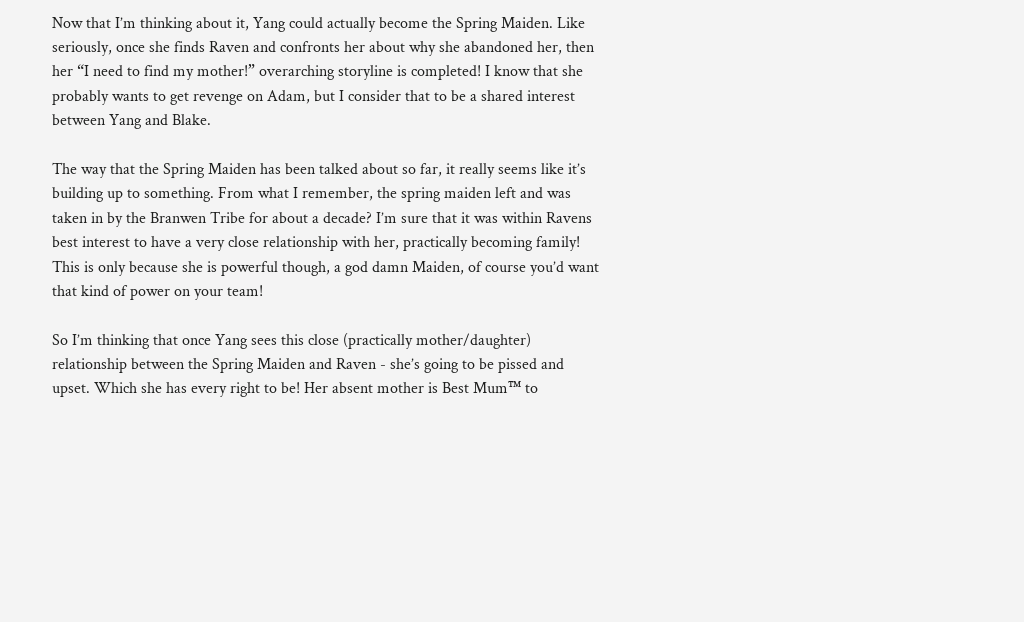Now that I’m thinking about it, Yang could actually become the Spring Maiden. Like seriously, once she finds Raven and confronts her about why she abandoned her, then her “I need to find my mother!” overarching storyline is completed! I know that she probably wants to get revenge on Adam, but I consider that to be a shared interest between Yang and Blake.

The way that the Spring Maiden has been talked about so far, it really seems like it’s building up to something. From what I remember, the spring maiden left and was taken in by the Branwen Tribe for about a decade? I’m sure that it was within Ravens best interest to have a very close relationship with her, practically becoming family! This is only because she is powerful though, a god damn Maiden, of course you’d want that kind of power on your team!

So I’m thinking that once Yang sees this close (practically mother/daughter) relationship between the Spring Maiden and Raven - she’s going to be pissed and upset. Which she has every right to be! Her absent mother is Best Mum™ to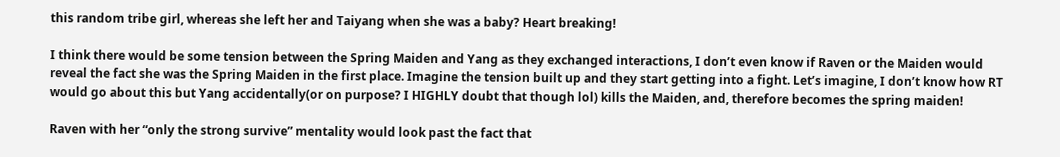this random tribe girl, whereas she left her and Taiyang when she was a baby? Heart breaking!

I think there would be some tension between the Spring Maiden and Yang as they exchanged interactions, I don’t even know if Raven or the Maiden would reveal the fact she was the Spring Maiden in the first place. Imagine the tension built up and they start getting into a fight. Let’s imagine, I don’t know how RT would go about this but Yang accidentally(or on purpose? I HIGHLY doubt that though lol) kills the Maiden, and, therefore becomes the spring maiden!

Raven with her “only the strong survive” mentality would look past the fact that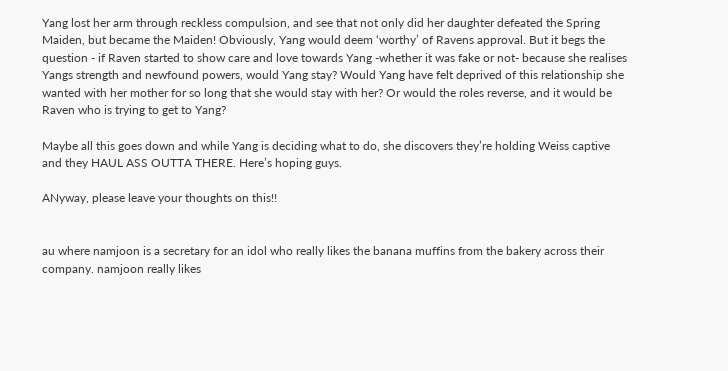Yang lost her arm through reckless compulsion, and see that not only did her daughter defeated the Spring Maiden, but became the Maiden! Obviously, Yang would deem ‘worthy’ of Ravens approval. But it begs the question - if Raven started to show care and love towards Yang -whether it was fake or not- because she realises Yangs strength and newfound powers, would Yang stay? Would Yang have felt deprived of this relationship she wanted with her mother for so long that she would stay with her? Or would the roles reverse, and it would be Raven who is trying to get to Yang?

Maybe all this goes down and while Yang is deciding what to do, she discovers they’re holding Weiss captive and they HAUL ASS OUTTA THERE. Here’s hoping guys.

ANyway, please leave your thoughts on this!!


au where namjoon is a secretary for an idol who really likes the banana muffins from the bakery across their company. namjoon really likes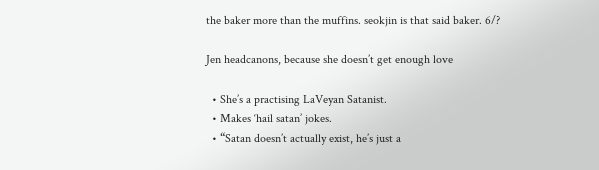the baker more than the muffins. seokjin is that said baker. 6/?

Jen headcanons, because she doesn’t get enough love

  • She’s a practising LaVeyan Satanist.
  • Makes ‘hail satan’ jokes.
  • “Satan doesn’t actually exist, he’s just a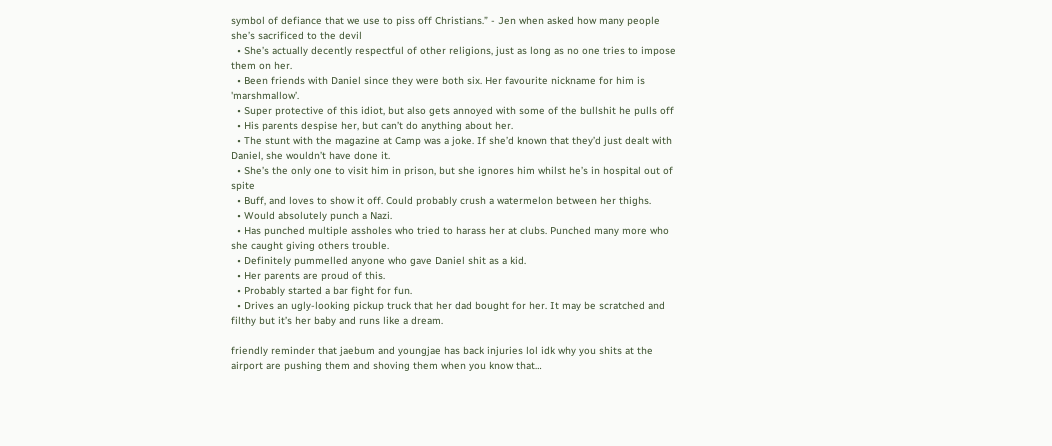symbol of defiance that we use to piss off Christians.” - Jen when asked how many people she’s sacrificed to the devil
  • She’s actually decently respectful of other religions, just as long as no one tries to impose them on her.
  • Been friends with Daniel since they were both six. Her favourite nickname for him is 'marshmallow’.
  • Super protective of this idiot, but also gets annoyed with some of the bullshit he pulls off
  • His parents despise her, but can’t do anything about her.
  • The stunt with the magazine at Camp was a joke. If she’d known that they’d just dealt with Daniel, she wouldn’t have done it.
  • She’s the only one to visit him in prison, but she ignores him whilst he’s in hospital out of spite
  • Buff, and loves to show it off. Could probably crush a watermelon between her thighs.
  • Would absolutely punch a Nazi.
  • Has punched multiple assholes who tried to harass her at clubs. Punched many more who she caught giving others trouble.
  • Definitely pummelled anyone who gave Daniel shit as a kid.
  • Her parents are proud of this.
  • Probably started a bar fight for fun.
  • Drives an ugly-looking pickup truck that her dad bought for her. It may be scratched and filthy but it’s her baby and runs like a dream.

friendly reminder that jaebum and youngjae has back injuries lol idk why you shits at the airport are pushing them and shoving them when you know that…